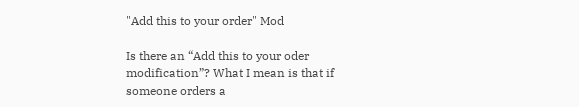"Add this to your order" Mod

Is there an “Add this to your oder modification”? What I mean is that if someone orders a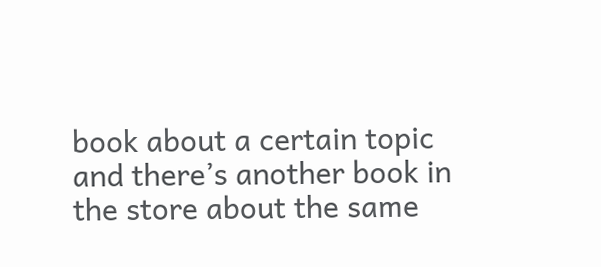book about a certain topic and there’s another book in the store about the same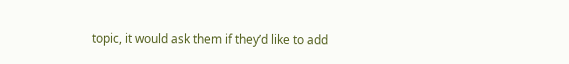topic, it would ask them if they’d like to add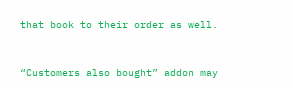that book to their order as well.


“Customers also bought” addon may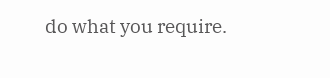do what you require.